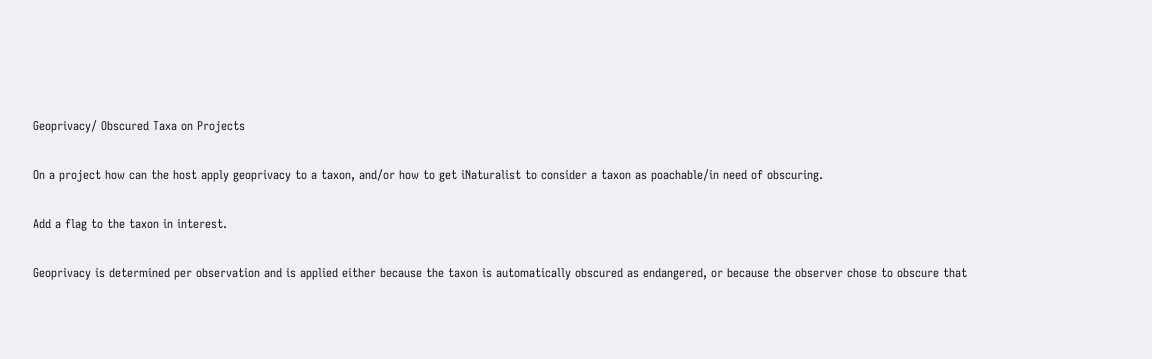Geoprivacy/ Obscured Taxa on Projects

On a project how can the host apply geoprivacy to a taxon, and/or how to get iNaturalist to consider a taxon as poachable/in need of obscuring.

Add a flag to the taxon in interest.

Geoprivacy is determined per observation and is applied either because the taxon is automatically obscured as endangered, or because the observer chose to obscure that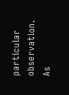particular observation.
As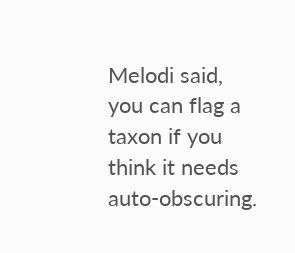Melodi said, you can flag a taxon if you think it needs auto-obscuring.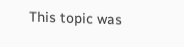This topic was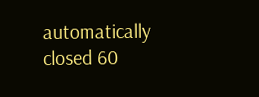automatically closed 60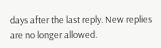days after the last reply. New replies are no longer allowed.